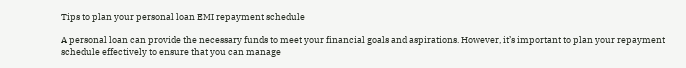Tips to plan your personal loan EMI repayment schedule

A personal loan can provide the necessary funds to meet your financial goals and aspirations. However, it’s important to plan your repayment schedule effectively to ensure that you can manage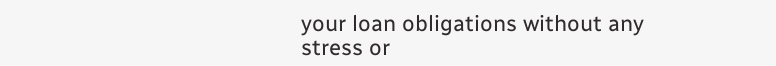your loan obligations without any stress or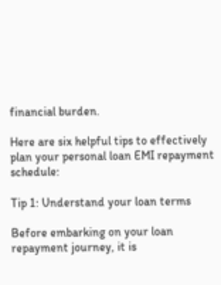financial burden.

Here are six helpful tips to effectively plan your personal loan EMI repayment schedule:

Tip 1: Understand your loan terms

Before embarking on your loan repayment journey, it is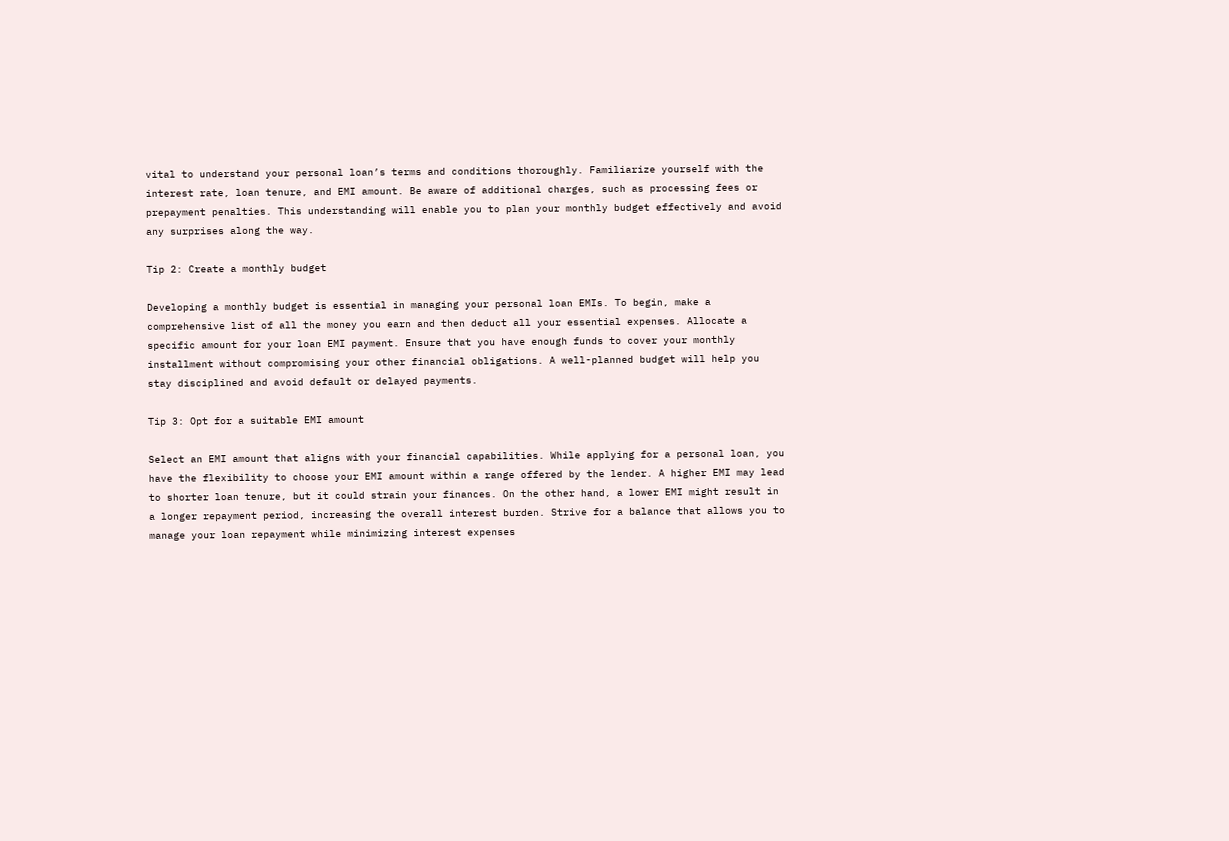vital to understand your personal loan’s terms and conditions thoroughly. Familiarize yourself with the interest rate, loan tenure, and EMI amount. Be aware of additional charges, such as processing fees or prepayment penalties. This understanding will enable you to plan your monthly budget effectively and avoid any surprises along the way.

Tip 2: Create a monthly budget

Developing a monthly budget is essential in managing your personal loan EMIs. To begin, make a comprehensive list of all the money you earn and then deduct all your essential expenses. Allocate a specific amount for your loan EMI payment. Ensure that you have enough funds to cover your monthly installment without compromising your other financial obligations. A well-planned budget will help you stay disciplined and avoid default or delayed payments.

Tip 3: Opt for a suitable EMI amount

Select an EMI amount that aligns with your financial capabilities. While applying for a personal loan, you have the flexibility to choose your EMI amount within a range offered by the lender. A higher EMI may lead to shorter loan tenure, but it could strain your finances. On the other hand, a lower EMI might result in a longer repayment period, increasing the overall interest burden. Strive for a balance that allows you to manage your loan repayment while minimizing interest expenses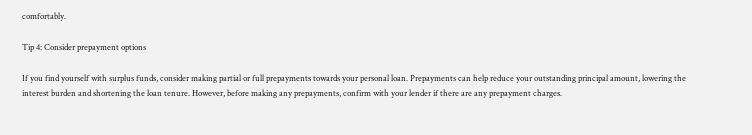comfortably.

Tip 4: Consider prepayment options

If you find yourself with surplus funds, consider making partial or full prepayments towards your personal loan. Prepayments can help reduce your outstanding principal amount, lowering the interest burden and shortening the loan tenure. However, before making any prepayments, confirm with your lender if there are any prepayment charges.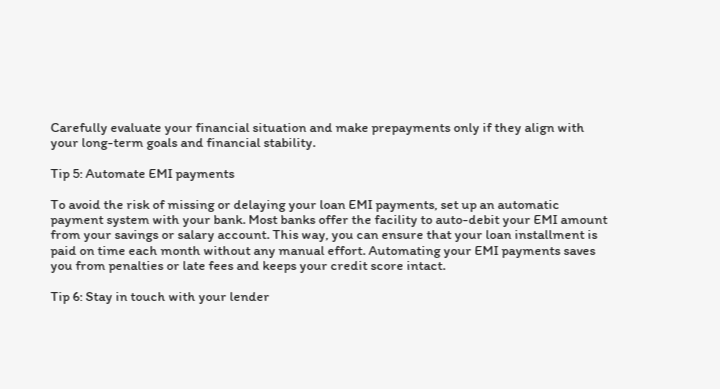Carefully evaluate your financial situation and make prepayments only if they align with your long-term goals and financial stability.

Tip 5: Automate EMI payments

To avoid the risk of missing or delaying your loan EMI payments, set up an automatic payment system with your bank. Most banks offer the facility to auto-debit your EMI amount from your savings or salary account. This way, you can ensure that your loan installment is paid on time each month without any manual effort. Automating your EMI payments saves you from penalties or late fees and keeps your credit score intact.

Tip 6: Stay in touch with your lender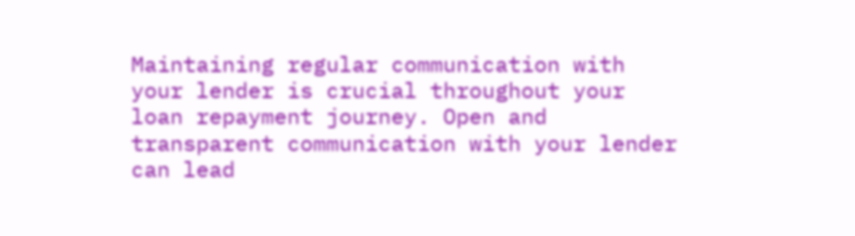Maintaining regular communication with your lender is crucial throughout your loan repayment journey. Open and transparent communication with your lender can lead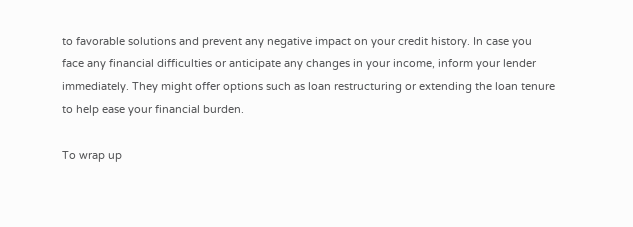to favorable solutions and prevent any negative impact on your credit history. In case you face any financial difficulties or anticipate any changes in your income, inform your lender immediately. They might offer options such as loan restructuring or extending the loan tenure to help ease your financial burden.

To wrap up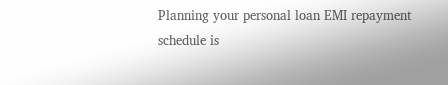Planning your personal loan EMI repayment schedule is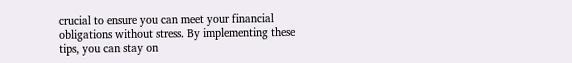crucial to ensure you can meet your financial obligations without stress. By implementing these tips, you can stay on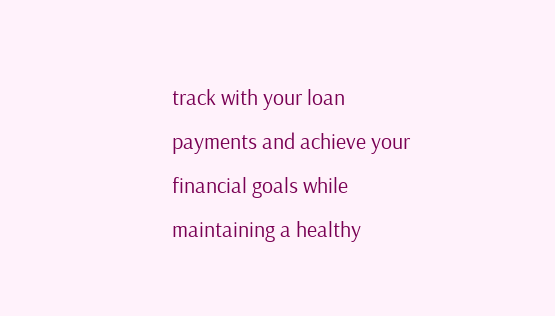track with your loan payments and achieve your financial goals while maintaining a healthy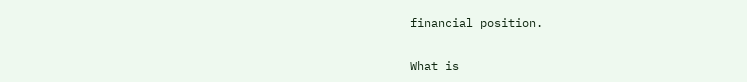financial position.

What is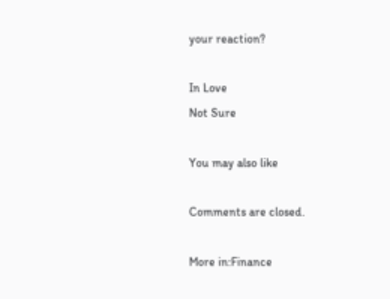your reaction?

In Love
Not Sure

You may also like

Comments are closed.

More in:Finance